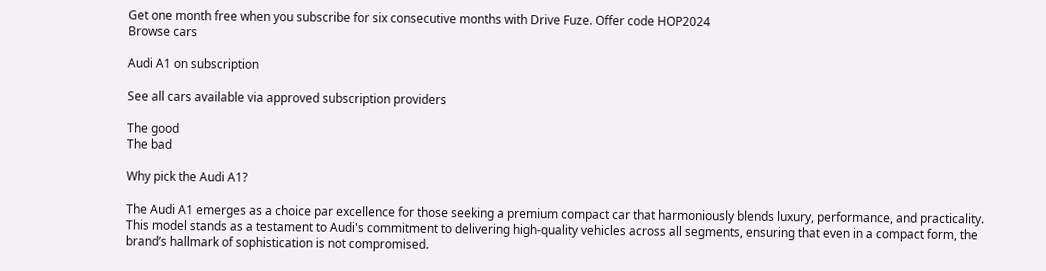Get one month free when you subscribe for six consecutive months with Drive Fuze. Offer code HOP2024
Browse cars

Audi A1 on subscription

See all cars available via approved subscription providers

The good
The bad

Why pick the Audi A1?

The Audi A1 emerges as a choice par excellence for those seeking a premium compact car that harmoniously blends luxury, performance, and practicality. This model stands as a testament to Audi's commitment to delivering high-quality vehicles across all segments, ensuring that even in a compact form, the brand’s hallmark of sophistication is not compromised.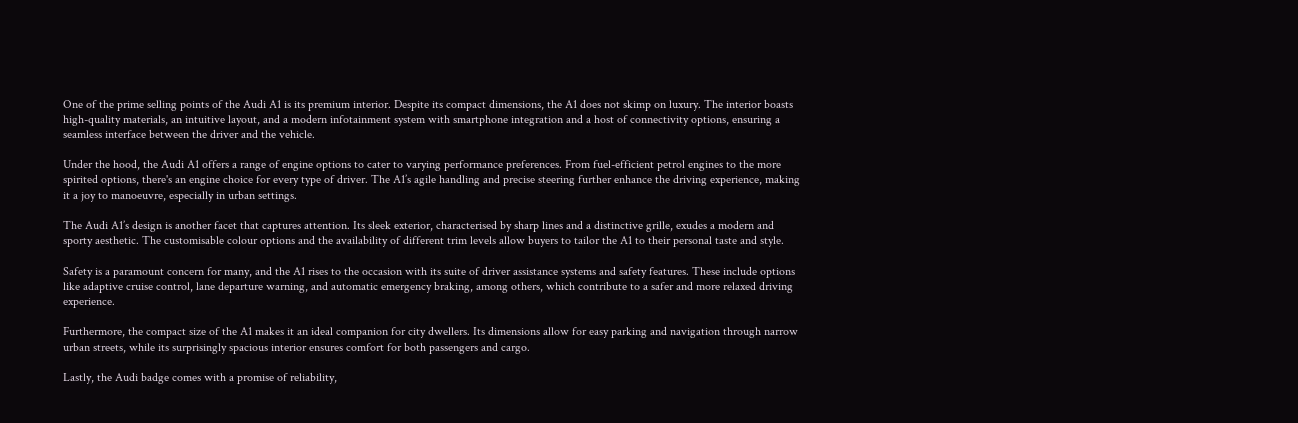One of the prime selling points of the Audi A1 is its premium interior. Despite its compact dimensions, the A1 does not skimp on luxury. The interior boasts high-quality materials, an intuitive layout, and a modern infotainment system with smartphone integration and a host of connectivity options, ensuring a seamless interface between the driver and the vehicle.

Under the hood, the Audi A1 offers a range of engine options to cater to varying performance preferences. From fuel-efficient petrol engines to the more spirited options, there's an engine choice for every type of driver. The A1’s agile handling and precise steering further enhance the driving experience, making it a joy to manoeuvre, especially in urban settings.

The Audi A1’s design is another facet that captures attention. Its sleek exterior, characterised by sharp lines and a distinctive grille, exudes a modern and sporty aesthetic. The customisable colour options and the availability of different trim levels allow buyers to tailor the A1 to their personal taste and style.

Safety is a paramount concern for many, and the A1 rises to the occasion with its suite of driver assistance systems and safety features. These include options like adaptive cruise control, lane departure warning, and automatic emergency braking, among others, which contribute to a safer and more relaxed driving experience.

Furthermore, the compact size of the A1 makes it an ideal companion for city dwellers. Its dimensions allow for easy parking and navigation through narrow urban streets, while its surprisingly spacious interior ensures comfort for both passengers and cargo.

Lastly, the Audi badge comes with a promise of reliability,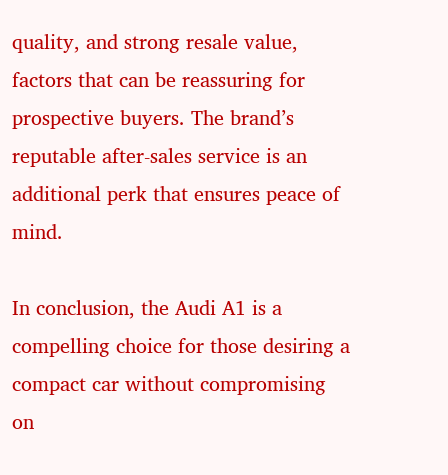quality, and strong resale value, factors that can be reassuring for prospective buyers. The brand’s reputable after-sales service is an additional perk that ensures peace of mind.

In conclusion, the Audi A1 is a compelling choice for those desiring a compact car without compromising on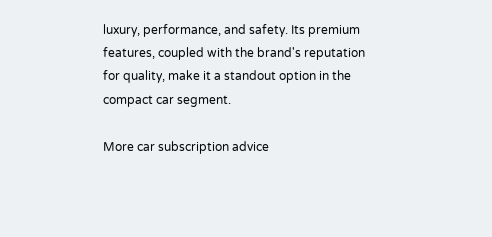luxury, performance, and safety. Its premium features, coupled with the brand's reputation for quality, make it a standout option in the compact car segment.

More car subscription advice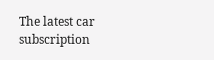The latest car subscription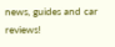news, guides and car reviews!